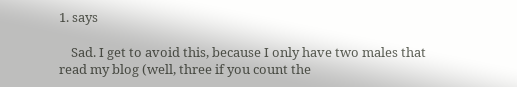1. says

    Sad. I get to avoid this, because I only have two males that read my blog (well, three if you count the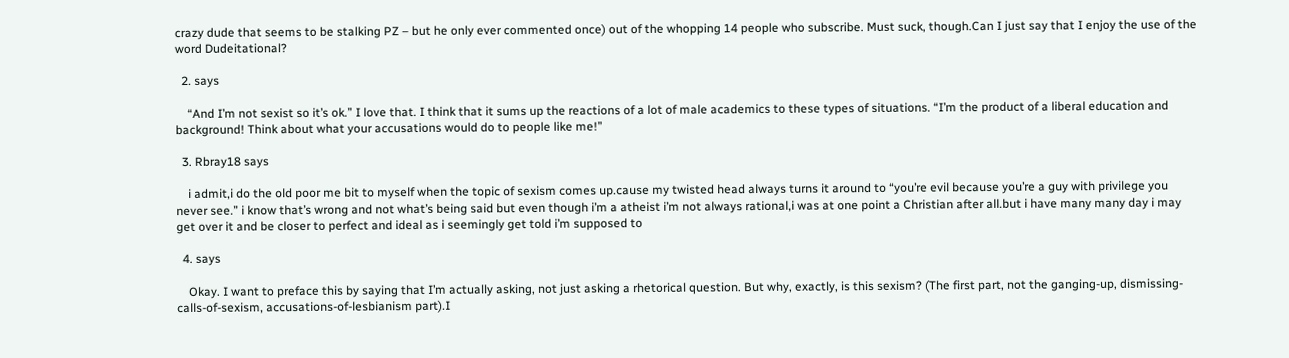crazy dude that seems to be stalking PZ – but he only ever commented once) out of the whopping 14 people who subscribe. Must suck, though.Can I just say that I enjoy the use of the word Dudeitational?

  2. says

    “And I’m not sexist so it’s ok.” I love that. I think that it sums up the reactions of a lot of male academics to these types of situations. “I’m the product of a liberal education and background! Think about what your accusations would do to people like me!”

  3. Rbray18 says

    i admit,i do the old poor me bit to myself when the topic of sexism comes up.cause my twisted head always turns it around to “you’re evil because you’re a guy with privilege you never see.” i know that’s wrong and not what’s being said but even though i’m a atheist i’m not always rational,i was at one point a Christian after all.but i have many many day i may get over it and be closer to perfect and ideal as i seemingly get told i’m supposed to

  4. says

    Okay. I want to preface this by saying that I’m actually asking, not just asking a rhetorical question. But why, exactly, is this sexism? (The first part, not the ganging-up, dismissing-calls-of-sexism, accusations-of-lesbianism part).I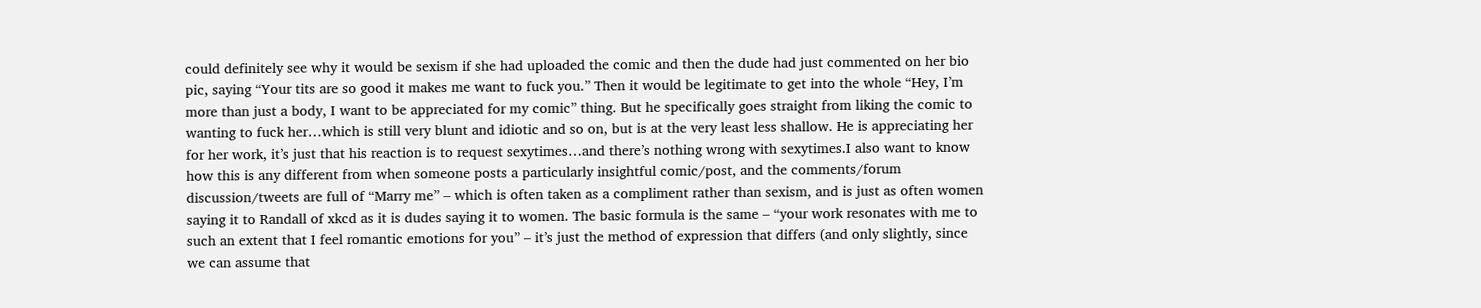could definitely see why it would be sexism if she had uploaded the comic and then the dude had just commented on her bio pic, saying “Your tits are so good it makes me want to fuck you.” Then it would be legitimate to get into the whole “Hey, I’m more than just a body, I want to be appreciated for my comic” thing. But he specifically goes straight from liking the comic to wanting to fuck her…which is still very blunt and idiotic and so on, but is at the very least less shallow. He is appreciating her for her work, it’s just that his reaction is to request sexytimes…and there’s nothing wrong with sexytimes.I also want to know how this is any different from when someone posts a particularly insightful comic/post, and the comments/forum discussion/tweets are full of “Marry me” – which is often taken as a compliment rather than sexism, and is just as often women saying it to Randall of xkcd as it is dudes saying it to women. The basic formula is the same – “your work resonates with me to such an extent that I feel romantic emotions for you” – it’s just the method of expression that differs (and only slightly, since we can assume that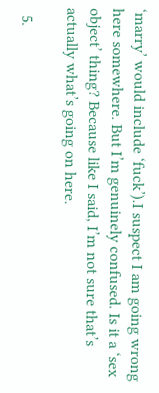‘marry’ would include ‘fuck’).I suspect I am going wrong here somewhere. But I’m genuinely confused. Is it a ‘sex object’ thing? Because like I said, I’m not sure that’s actually what’s going on here.

  5.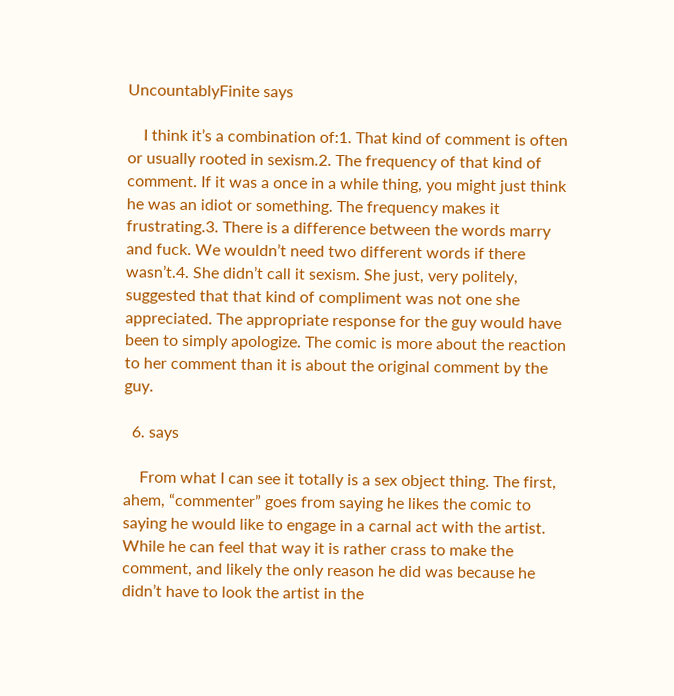UncountablyFinite says

    I think it’s a combination of:1. That kind of comment is often or usually rooted in sexism.2. The frequency of that kind of comment. If it was a once in a while thing, you might just think he was an idiot or something. The frequency makes it frustrating.3. There is a difference between the words marry and fuck. We wouldn’t need two different words if there wasn’t.4. She didn’t call it sexism. She just, very politely, suggested that that kind of compliment was not one she appreciated. The appropriate response for the guy would have been to simply apologize. The comic is more about the reaction to her comment than it is about the original comment by the guy.

  6. says

    From what I can see it totally is a sex object thing. The first, ahem, “commenter” goes from saying he likes the comic to saying he would like to engage in a carnal act with the artist. While he can feel that way it is rather crass to make the comment, and likely the only reason he did was because he didn’t have to look the artist in the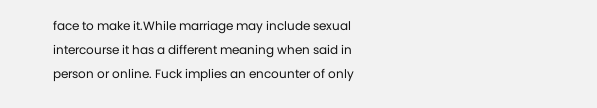face to make it.While marriage may include sexual intercourse it has a different meaning when said in person or online. Fuck implies an encounter of only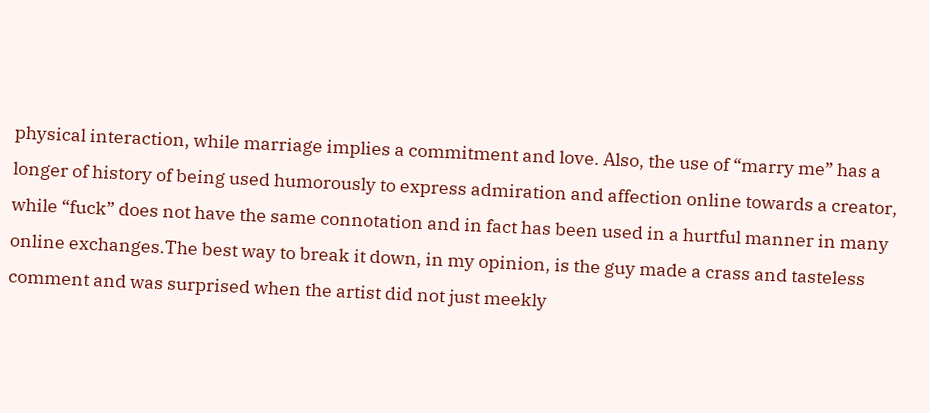physical interaction, while marriage implies a commitment and love. Also, the use of “marry me” has a longer of history of being used humorously to express admiration and affection online towards a creator, while “fuck” does not have the same connotation and in fact has been used in a hurtful manner in many online exchanges.The best way to break it down, in my opinion, is the guy made a crass and tasteless comment and was surprised when the artist did not just meekly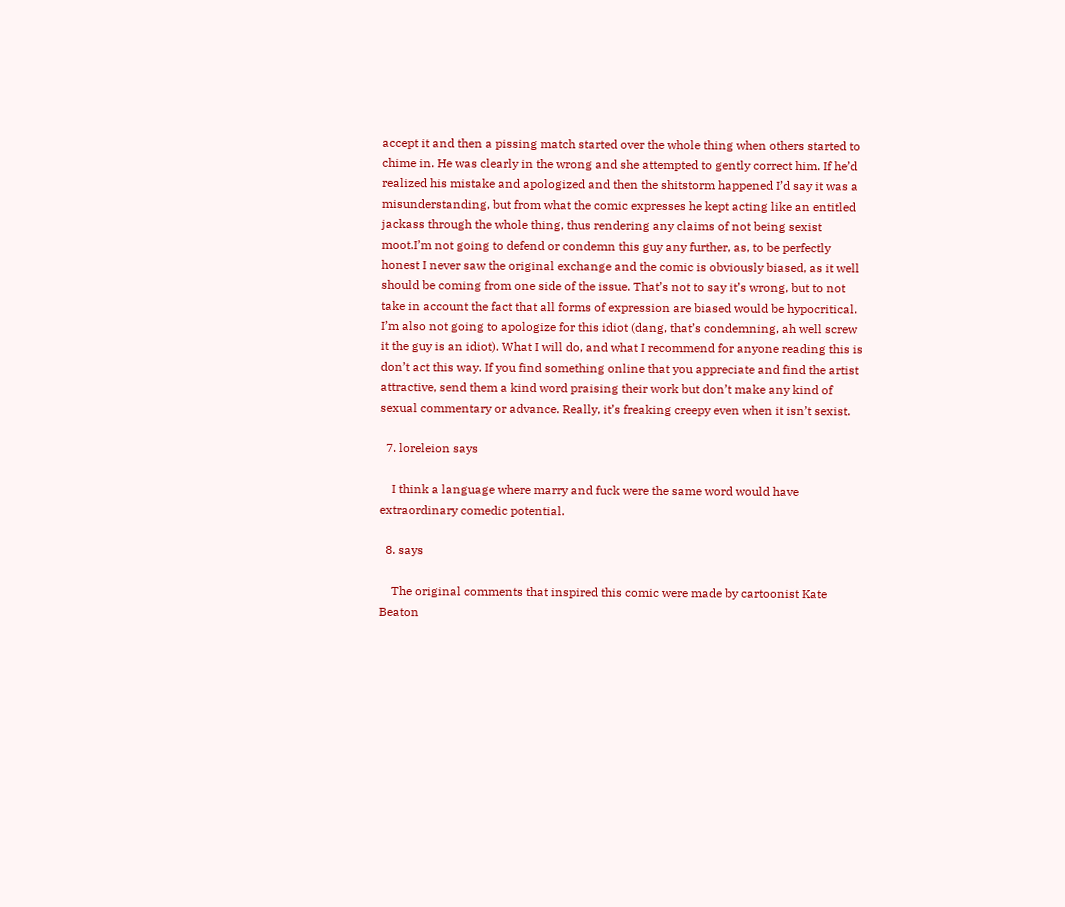accept it and then a pissing match started over the whole thing when others started to chime in. He was clearly in the wrong and she attempted to gently correct him. If he’d realized his mistake and apologized and then the shitstorm happened I’d say it was a misunderstanding, but from what the comic expresses he kept acting like an entitled jackass through the whole thing, thus rendering any claims of not being sexist moot.I’m not going to defend or condemn this guy any further, as, to be perfectly honest I never saw the original exchange and the comic is obviously biased, as it well should be coming from one side of the issue. That’s not to say it’s wrong, but to not take in account the fact that all forms of expression are biased would be hypocritical. I’m also not going to apologize for this idiot (dang, that’s condemning, ah well screw it the guy is an idiot). What I will do, and what I recommend for anyone reading this is don’t act this way. If you find something online that you appreciate and find the artist attractive, send them a kind word praising their work but don’t make any kind of sexual commentary or advance. Really, it’s freaking creepy even when it isn’t sexist.

  7. loreleion says

    I think a language where marry and fuck were the same word would have extraordinary comedic potential.

  8. says

    The original comments that inspired this comic were made by cartoonist Kate Beaton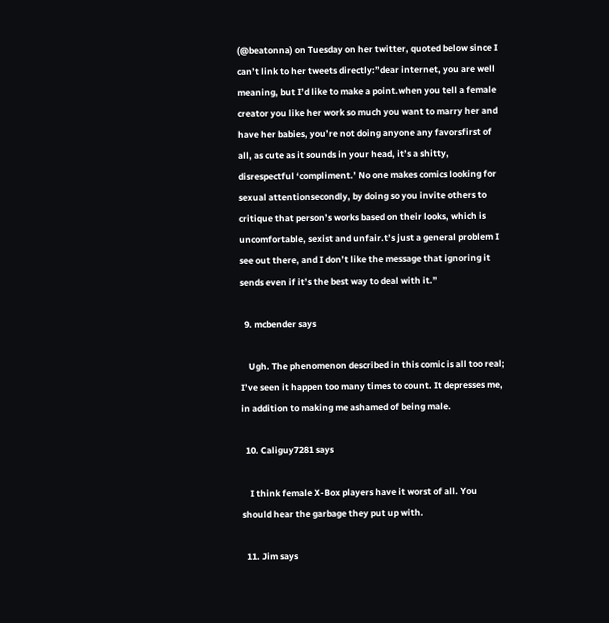(@beatonna) on Tuesday on her twitter, quoted below since I can’t link to her tweets directly:”dear internet, you are well meaning, but I’d like to make a point.when you tell a female creator you like her work so much you want to marry her and have her babies, you’re not doing anyone any favorsfirst of all, as cute as it sounds in your head, it’s a shitty, disrespectful ‘compliment.’ No one makes comics looking for sexual attentionsecondly, by doing so you invite others to critique that person’s works based on their looks, which is uncomfortable, sexist and unfair.t’s just a general problem I see out there, and I don’t like the message that ignoring it sends even if it’s the best way to deal with it.”

  9. mcbender says

    Ugh. The phenomenon described in this comic is all too real; I’ve seen it happen too many times to count. It depresses me, in addition to making me ashamed of being male.

  10. Caliguy7281 says

    I think female X-Box players have it worst of all. You should hear the garbage they put up with.

  11. Jim says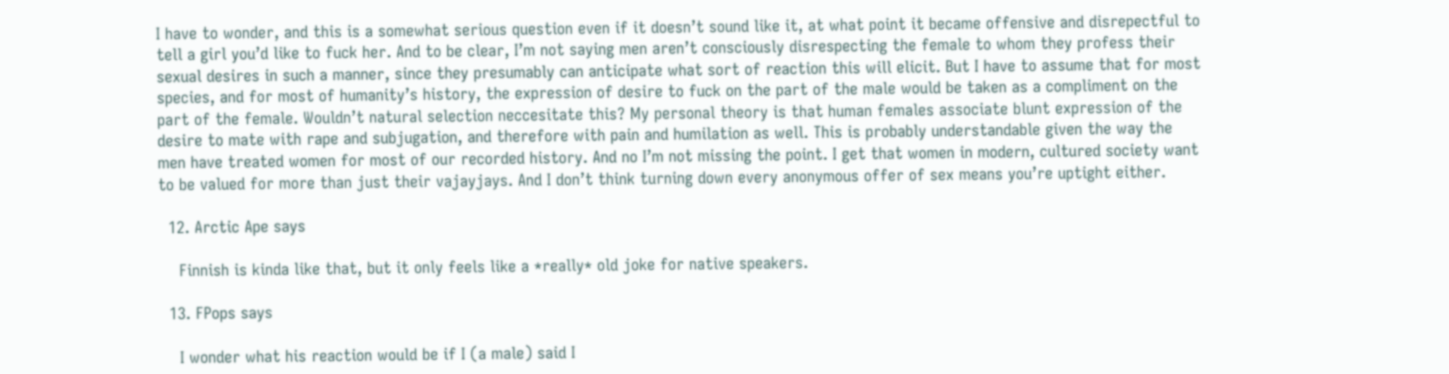I have to wonder, and this is a somewhat serious question even if it doesn’t sound like it, at what point it became offensive and disrepectful to tell a girl you’d like to fuck her. And to be clear, I’m not saying men aren’t consciously disrespecting the female to whom they profess their sexual desires in such a manner, since they presumably can anticipate what sort of reaction this will elicit. But I have to assume that for most species, and for most of humanity’s history, the expression of desire to fuck on the part of the male would be taken as a compliment on the part of the female. Wouldn’t natural selection neccesitate this? My personal theory is that human females associate blunt expression of the desire to mate with rape and subjugation, and therefore with pain and humilation as well. This is probably understandable given the way the men have treated women for most of our recorded history. And no I’m not missing the point. I get that women in modern, cultured society want to be valued for more than just their vajayjays. And I don’t think turning down every anonymous offer of sex means you’re uptight either.

  12. Arctic Ape says

    Finnish is kinda like that, but it only feels like a *really* old joke for native speakers.

  13. FPops says

    I wonder what his reaction would be if I (a male) said I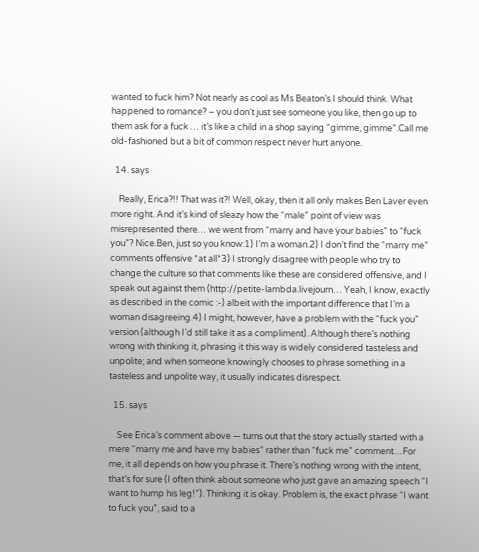wanted to fuck him? Not nearly as cool as Ms Beaton’s I should think. What happened to romance? – you don’t just see someone you like, then go up to them ask for a fuck … it’s like a child in a shop saying “gimme, gimme”.Call me old-fashioned but a bit of common respect never hurt anyone.

  14. says

    Really, Erica?!! That was it?! Well, okay, then it all only makes Ben Laver even more right. And it’s kind of sleazy how the “male” point of view was misrepresented there… we went from “marry and have your babies” to “fuck you”? Nice.Ben, just so you know:1) I’m a woman.2) I don’t find the “marry me” comments offensive *at all*3) I strongly disagree with people who try to change the culture so that comments like these are considered offensive, and I speak out against them (http://petite-lambda.livejourn… Yeah, I know, exactly as described in the comic :-) albeit with the important difference that I’m a woman disagreeing.4) I might, however, have a problem with the “fuck you” version (although I’d still take it as a compliment). Although there’s nothing wrong with thinking it, phrasing it this way is widely considered tasteless and unpolite; and when someone knowingly chooses to phrase something in a tasteless and unpolite way, it usually indicates disrespect.

  15. says

    See Erica’s comment above — turns out that the story actually started with a mere “marry me and have my babies” rather than “fuck me” comment…For me, it all depends on how you phrase it. There’s nothing wrong with the intent, that’s for sure (I often think about someone who just gave an amazing speech “I want to hump his leg!”). Thinking it is okay. Problem is, the exact phrase “I want to fuck you”, said to a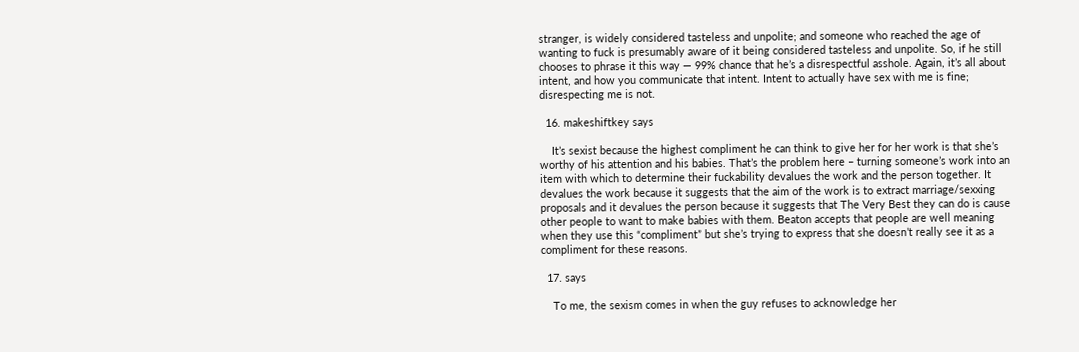stranger, is widely considered tasteless and unpolite; and someone who reached the age of wanting to fuck is presumably aware of it being considered tasteless and unpolite. So, if he still chooses to phrase it this way — 99% chance that he’s a disrespectful asshole. Again, it’s all about intent, and how you communicate that intent. Intent to actually have sex with me is fine; disrespecting me is not.

  16. makeshiftkey says

    It’s sexist because the highest compliment he can think to give her for her work is that she’s worthy of his attention and his babies. That’s the problem here – turning someone’s work into an item with which to determine their fuckability devalues the work and the person together. It devalues the work because it suggests that the aim of the work is to extract marriage/sexxing proposals and it devalues the person because it suggests that The Very Best they can do is cause other people to want to make babies with them. Beaton accepts that people are well meaning when they use this “compliment” but she’s trying to express that she doesn’t really see it as a compliment for these reasons.

  17. says

    To me, the sexism comes in when the guy refuses to acknowledge her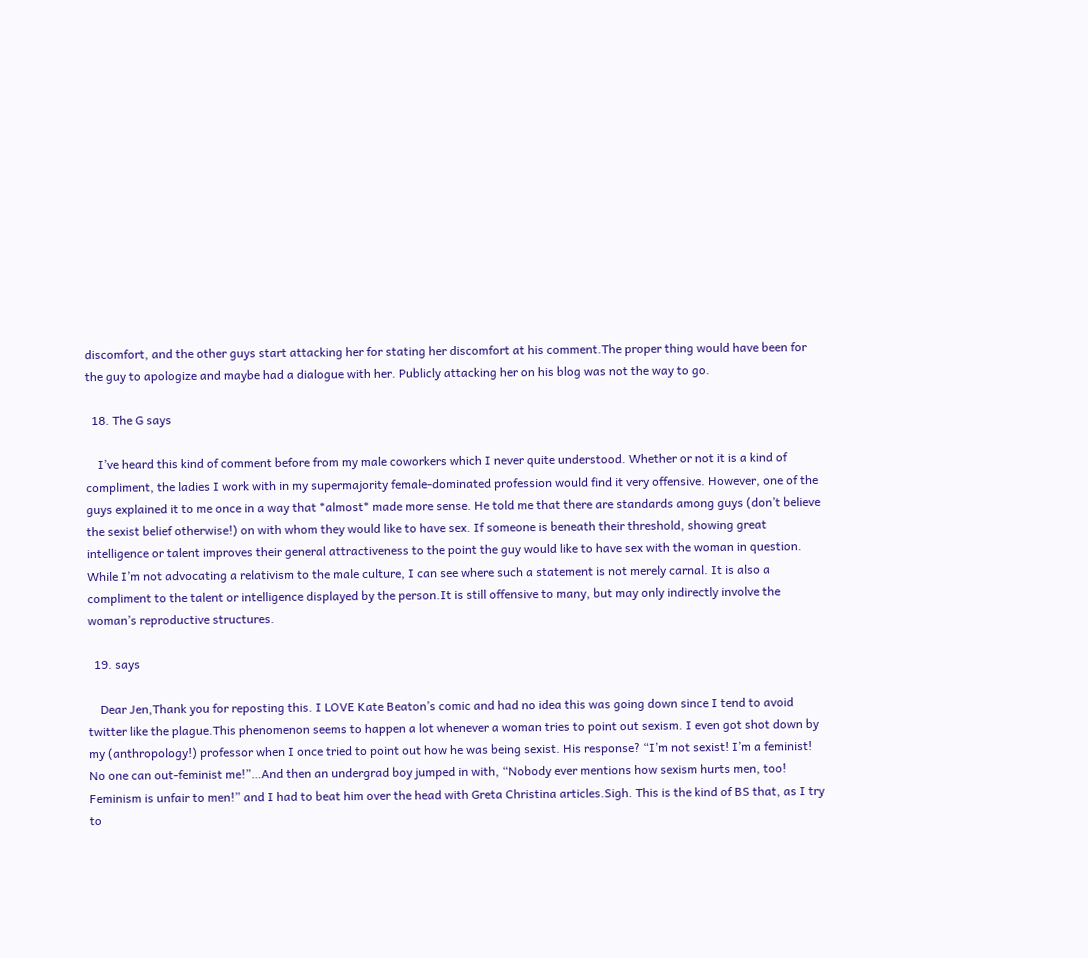discomfort, and the other guys start attacking her for stating her discomfort at his comment.The proper thing would have been for the guy to apologize and maybe had a dialogue with her. Publicly attacking her on his blog was not the way to go.

  18. The G says

    I’ve heard this kind of comment before from my male coworkers which I never quite understood. Whether or not it is a kind of compliment, the ladies I work with in my supermajority female-dominated profession would find it very offensive. However, one of the guys explained it to me once in a way that *almost* made more sense. He told me that there are standards among guys (don’t believe the sexist belief otherwise!) on with whom they would like to have sex. If someone is beneath their threshold, showing great intelligence or talent improves their general attractiveness to the point the guy would like to have sex with the woman in question. While I’m not advocating a relativism to the male culture, I can see where such a statement is not merely carnal. It is also a compliment to the talent or intelligence displayed by the person.It is still offensive to many, but may only indirectly involve the woman’s reproductive structures.

  19. says

    Dear Jen,Thank you for reposting this. I LOVE Kate Beaton’s comic and had no idea this was going down since I tend to avoid twitter like the plague.This phenomenon seems to happen a lot whenever a woman tries to point out sexism. I even got shot down by my (anthropology!) professor when I once tried to point out how he was being sexist. His response? “I’m not sexist! I’m a feminist! No one can out-feminist me!”…And then an undergrad boy jumped in with, “Nobody ever mentions how sexism hurts men, too! Feminism is unfair to men!” and I had to beat him over the head with Greta Christina articles.Sigh. This is the kind of BS that, as I try to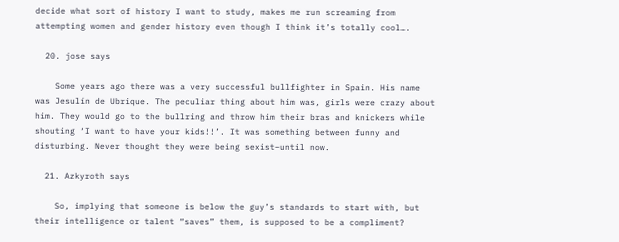decide what sort of history I want to study, makes me run screaming from attempting women and gender history even though I think it’s totally cool….

  20. jose says

    Some years ago there was a very successful bullfighter in Spain. His name was Jesulín de Ubrique. The peculiar thing about him was, girls were crazy about him. They would go to the bullring and throw him their bras and knickers while shouting ‘I want to have your kids!!’. It was something between funny and disturbing. Never thought they were being sexist–until now.

  21. Azkyroth says

    So, implying that someone is below the guy’s standards to start with, but their intelligence or talent “saves” them, is supposed to be a compliment?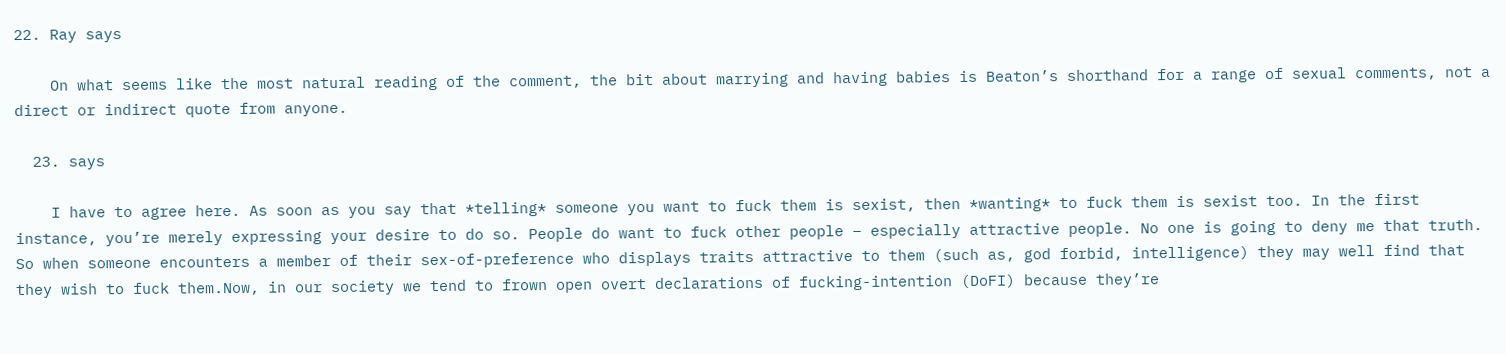22. Ray says

    On what seems like the most natural reading of the comment, the bit about marrying and having babies is Beaton’s shorthand for a range of sexual comments, not a direct or indirect quote from anyone.

  23. says

    I have to agree here. As soon as you say that *telling* someone you want to fuck them is sexist, then *wanting* to fuck them is sexist too. In the first instance, you’re merely expressing your desire to do so. People do want to fuck other people – especially attractive people. No one is going to deny me that truth. So when someone encounters a member of their sex-of-preference who displays traits attractive to them (such as, god forbid, intelligence) they may well find that they wish to fuck them.Now, in our society we tend to frown open overt declarations of fucking-intention (DoFI) because they’re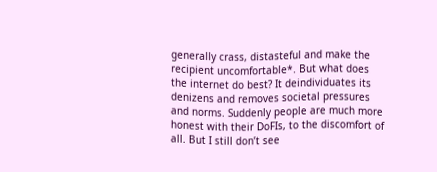generally crass, distasteful and make the recipient uncomfortable*. But what does the internet do best? It deindividuates its denizens and removes societal pressures and norms. Suddenly people are much more honest with their DoFIs, to the discomfort of all. But I still don’t see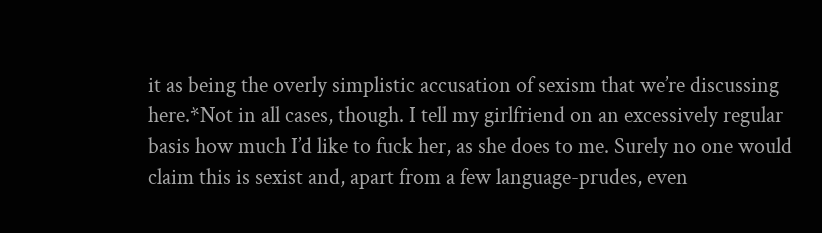it as being the overly simplistic accusation of sexism that we’re discussing here.*Not in all cases, though. I tell my girlfriend on an excessively regular basis how much I’d like to fuck her, as she does to me. Surely no one would claim this is sexist and, apart from a few language-prudes, even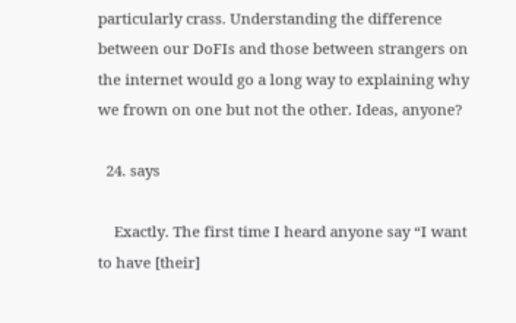particularly crass. Understanding the difference between our DoFIs and those between strangers on the internet would go a long way to explaining why we frown on one but not the other. Ideas, anyone?

  24. says

    Exactly. The first time I heard anyone say “I want to have [their]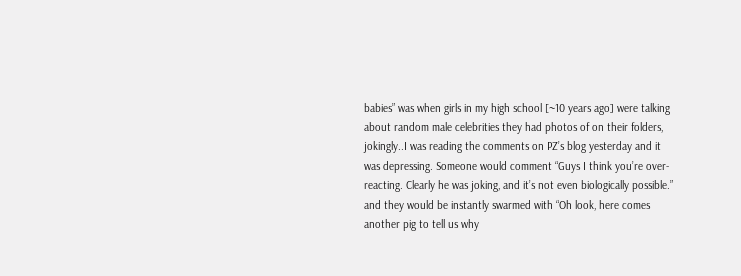babies” was when girls in my high school [~10 years ago] were talking about random male celebrities they had photos of on their folders, jokingly..I was reading the comments on PZ’s blog yesterday and it was depressing. Someone would comment “Guys I think you’re over-reacting. Clearly he was joking, and it’s not even biologically possible.” and they would be instantly swarmed with “Oh look, here comes another pig to tell us why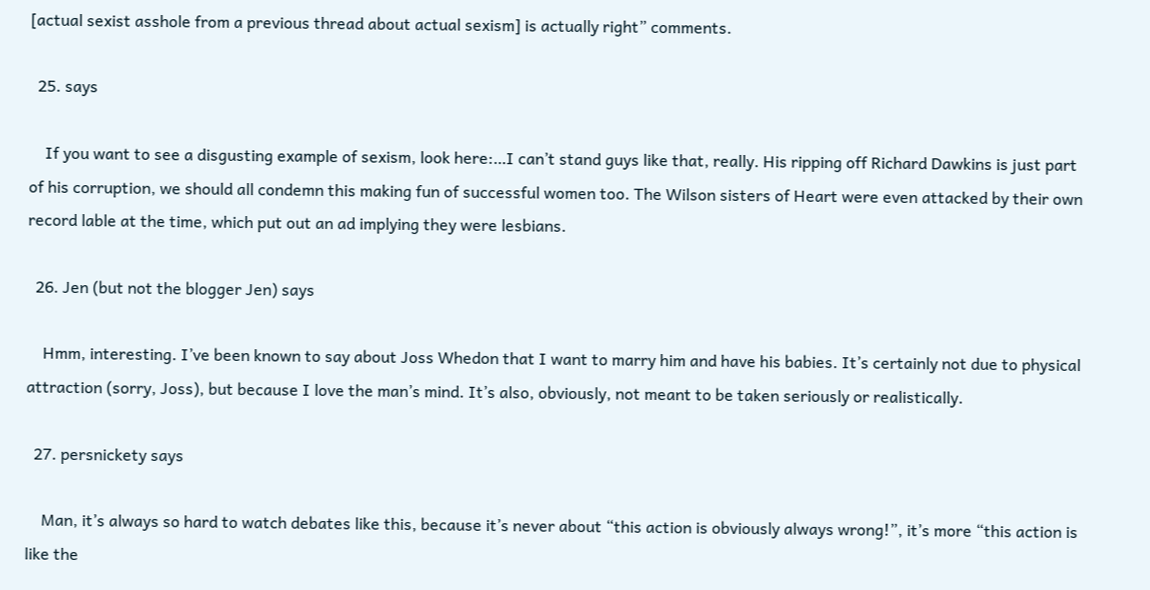[actual sexist asshole from a previous thread about actual sexism] is actually right” comments.

  25. says

    If you want to see a disgusting example of sexism, look here:…I can’t stand guys like that, really. His ripping off Richard Dawkins is just part of his corruption, we should all condemn this making fun of successful women too. The Wilson sisters of Heart were even attacked by their own record lable at the time, which put out an ad implying they were lesbians.

  26. Jen (but not the blogger Jen) says

    Hmm, interesting. I’ve been known to say about Joss Whedon that I want to marry him and have his babies. It’s certainly not due to physical attraction (sorry, Joss), but because I love the man’s mind. It’s also, obviously, not meant to be taken seriously or realistically.

  27. persnickety says

    Man, it’s always so hard to watch debates like this, because it’s never about “this action is obviously always wrong!”, it’s more “this action is like the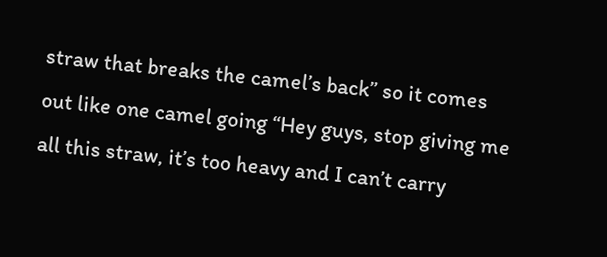straw that breaks the camel’s back” so it comes out like one camel going “Hey guys, stop giving me all this straw, it’s too heavy and I can’t carry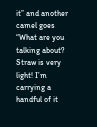it” and another camel goes “What are you talking about? Straw is very light! I’m carrying a handful of it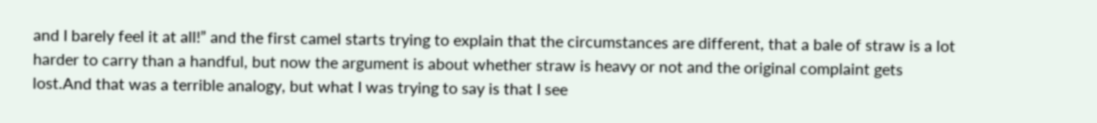and I barely feel it at all!” and the first camel starts trying to explain that the circumstances are different, that a bale of straw is a lot harder to carry than a handful, but now the argument is about whether straw is heavy or not and the original complaint gets lost.And that was a terrible analogy, but what I was trying to say is that I see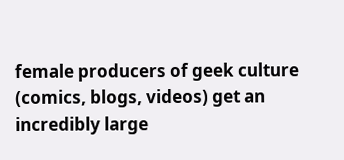female producers of geek culture (comics, blogs, videos) get an incredibly large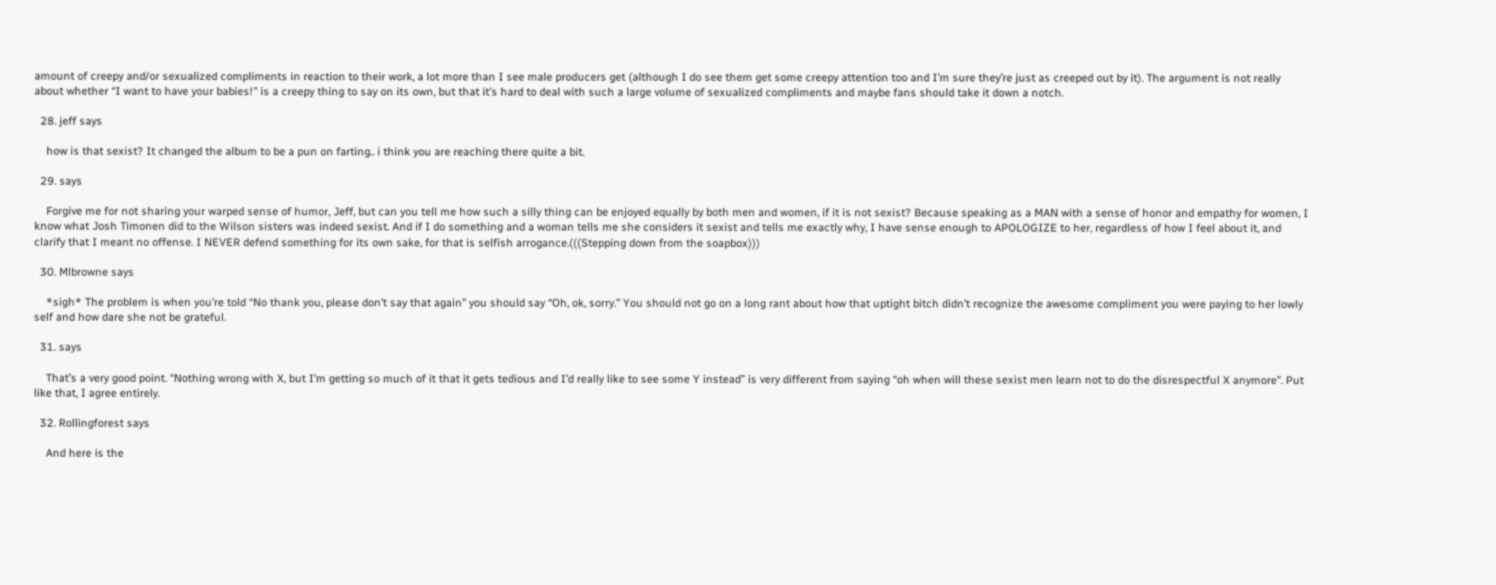amount of creepy and/or sexualized compliments in reaction to their work, a lot more than I see male producers get (although I do see them get some creepy attention too and I’m sure they’re just as creeped out by it). The argument is not really about whether “I want to have your babies!” is a creepy thing to say on its own, but that it’s hard to deal with such a large volume of sexualized compliments and maybe fans should take it down a notch.

  28. jeff says

    how is that sexist? It changed the album to be a pun on farting.. i think you are reaching there quite a bit.

  29. says

    Forgive me for not sharing your warped sense of humor, Jeff, but can you tell me how such a silly thing can be enjoyed equally by both men and women, if it is not sexist? Because speaking as a MAN with a sense of honor and empathy for women, I know what Josh Timonen did to the Wilson sisters was indeed sexist. And if I do something and a woman tells me she considers it sexist and tells me exactly why, I have sense enough to APOLOGIZE to her, regardless of how I feel about it, and clarify that I meant no offense. I NEVER defend something for its own sake, for that is selfish arrogance.(((Stepping down from the soapbox)))

  30. Mlbrowne says

    *sigh* The problem is when you’re told “No thank you, please don’t say that again” you should say “Oh, ok, sorry.” You should not go on a long rant about how that uptight bitch didn’t recognize the awesome compliment you were paying to her lowly self and how dare she not be grateful.

  31. says

    That’s a very good point. “Nothing wrong with X, but I’m getting so much of it that it gets tedious and I’d really like to see some Y instead” is very different from saying “oh when will these sexist men learn not to do the disrespectful X anymore”. Put like that, I agree entirely.

  32. Rollingforest says

    And here is the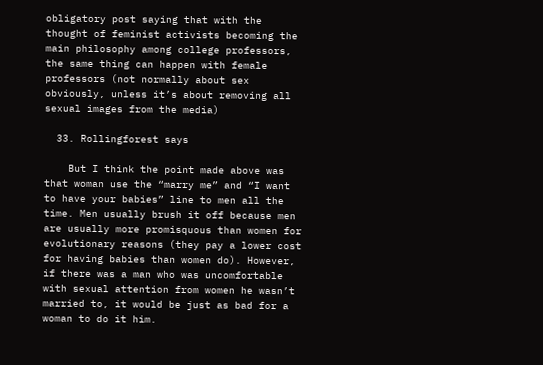obligatory post saying that with the thought of feminist activists becoming the main philosophy among college professors, the same thing can happen with female professors (not normally about sex obviously, unless it’s about removing all sexual images from the media)

  33. Rollingforest says

    But I think the point made above was that woman use the “marry me” and “I want to have your babies” line to men all the time. Men usually brush it off because men are usually more promisquous than women for evolutionary reasons (they pay a lower cost for having babies than women do). However, if there was a man who was uncomfortable with sexual attention from women he wasn’t married to, it would be just as bad for a woman to do it him.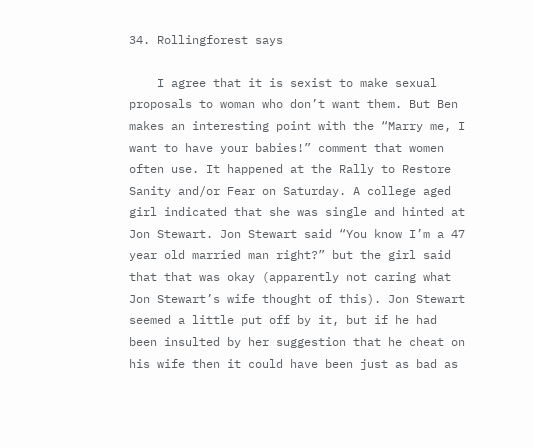34. Rollingforest says

    I agree that it is sexist to make sexual proposals to woman who don’t want them. But Ben makes an interesting point with the “Marry me, I want to have your babies!” comment that women often use. It happened at the Rally to Restore Sanity and/or Fear on Saturday. A college aged girl indicated that she was single and hinted at Jon Stewart. Jon Stewart said “You know I’m a 47 year old married man right?” but the girl said that that was okay (apparently not caring what Jon Stewart’s wife thought of this). Jon Stewart seemed a little put off by it, but if he had been insulted by her suggestion that he cheat on his wife then it could have been just as bad as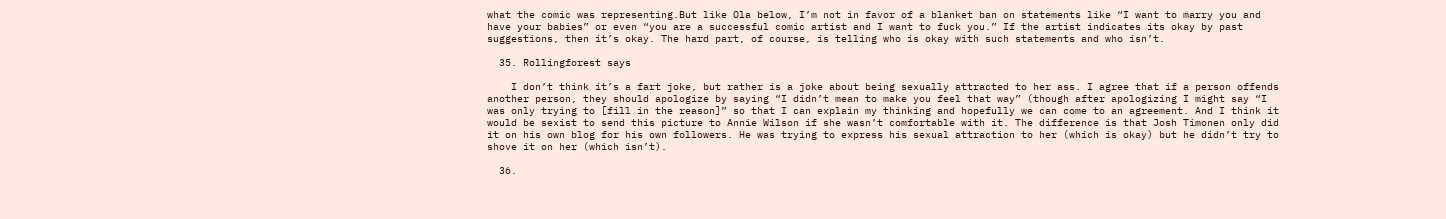what the comic was representing.But like Ola below, I’m not in favor of a blanket ban on statements like “I want to marry you and have your babies” or even “you are a successful comic artist and I want to fuck you.” If the artist indicates its okay by past suggestions, then it’s okay. The hard part, of course, is telling who is okay with such statements and who isn’t.

  35. Rollingforest says

    I don’t think it’s a fart joke, but rather is a joke about being sexually attracted to her ass. I agree that if a person offends another person, they should apologize by saying “I didn’t mean to make you feel that way” (though after apologizing I might say “I was only trying to [fill in the reason]” so that I can explain my thinking and hopefully we can come to an agreement. And I think it would be sexist to send this picture to Annie Wilson if she wasn’t comfortable with it. The difference is that Josh Timonen only did it on his own blog for his own followers. He was trying to express his sexual attraction to her (which is okay) but he didn’t try to shove it on her (which isn’t).

  36.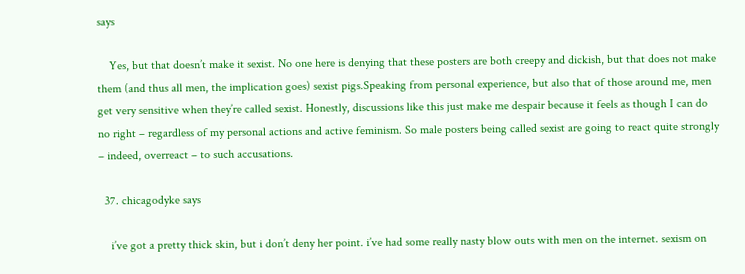says

    Yes, but that doesn’t make it sexist. No one here is denying that these posters are both creepy and dickish, but that does not make them (and thus all men, the implication goes) sexist pigs.Speaking from personal experience, but also that of those around me, men get very sensitive when they’re called sexist. Honestly, discussions like this just make me despair because it feels as though I can do no right – regardless of my personal actions and active feminism. So male posters being called sexist are going to react quite strongly – indeed, overreact – to such accusations.

  37. chicagodyke says

    i’ve got a pretty thick skin, but i don’t deny her point. i’ve had some really nasty blow outs with men on the internet. sexism on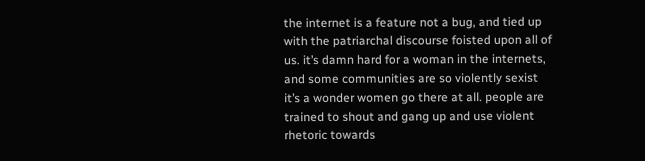the internet is a feature not a bug, and tied up with the patriarchal discourse foisted upon all of us. it’s damn hard for a woman in the internets, and some communities are so violently sexist it’s a wonder women go there at all. people are trained to shout and gang up and use violent rhetoric towards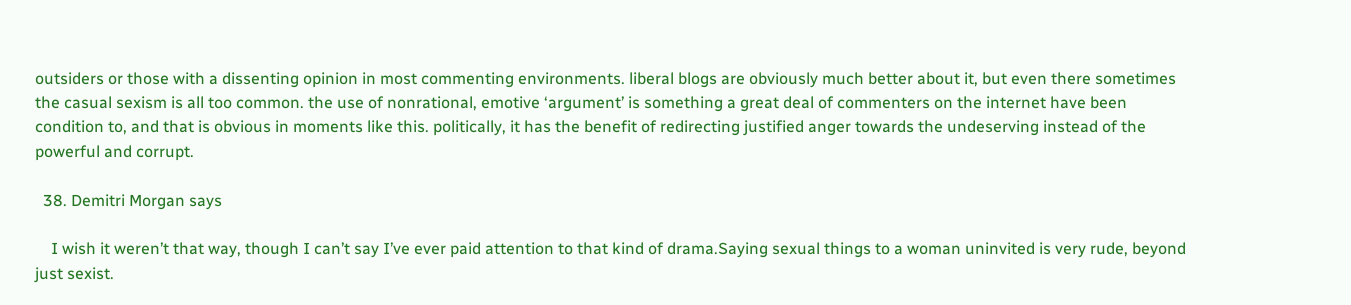outsiders or those with a dissenting opinion in most commenting environments. liberal blogs are obviously much better about it, but even there sometimes the casual sexism is all too common. the use of nonrational, emotive ‘argument’ is something a great deal of commenters on the internet have been condition to, and that is obvious in moments like this. politically, it has the benefit of redirecting justified anger towards the undeserving instead of the powerful and corrupt.

  38. Demitri Morgan says

    I wish it weren’t that way, though I can’t say I’ve ever paid attention to that kind of drama.Saying sexual things to a woman uninvited is very rude, beyond just sexist.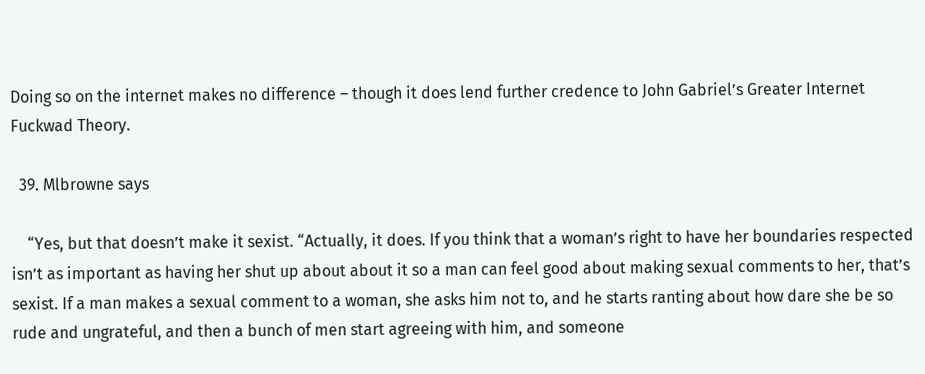Doing so on the internet makes no difference – though it does lend further credence to John Gabriel’s Greater Internet Fuckwad Theory.

  39. Mlbrowne says

    “Yes, but that doesn’t make it sexist. “Actually, it does. If you think that a woman’s right to have her boundaries respected isn’t as important as having her shut up about about it so a man can feel good about making sexual comments to her, that’s sexist. If a man makes a sexual comment to a woman, she asks him not to, and he starts ranting about how dare she be so rude and ungrateful, and then a bunch of men start agreeing with him, and someone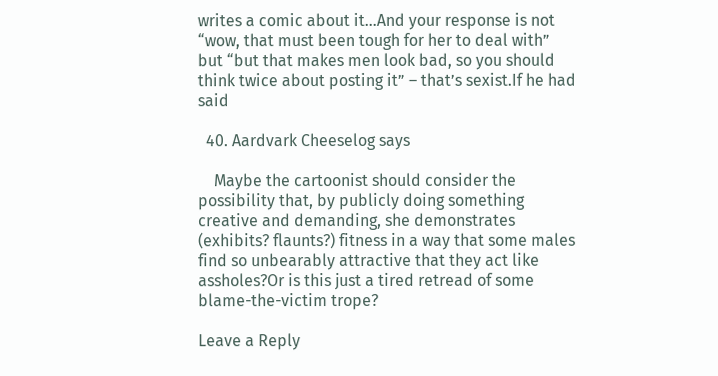writes a comic about it…And your response is not “wow, that must been tough for her to deal with” but “but that makes men look bad, so you should think twice about posting it” – that’s sexist.If he had said

  40. Aardvark Cheeselog says

    Maybe the cartoonist should consider the possibility that, by publicly doing something creative and demanding, she demonstrates (exhibits? flaunts?) fitness in a way that some males find so unbearably attractive that they act like assholes?Or is this just a tired retread of some blame-the-victim trope?

Leave a Reply